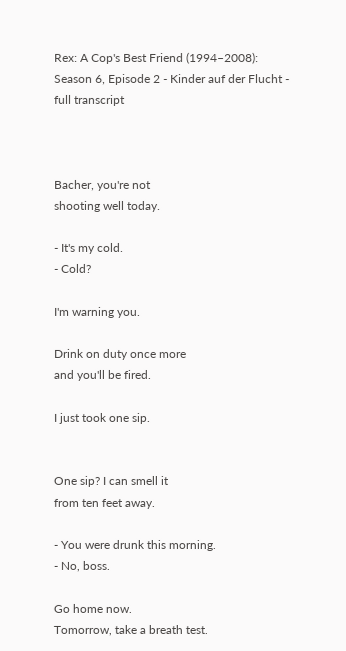Rex: A Cop's Best Friend (1994–2008): Season 6, Episode 2 - Kinder auf der Flucht - full transcript



Bacher, you're not
shooting well today.

- It's my cold.
- Cold?

I'm warning you.

Drink on duty once more
and you'll be fired.

I just took one sip.


One sip? I can smell it
from ten feet away.

- You were drunk this morning.
- No, boss.

Go home now.
Tomorrow, take a breath test.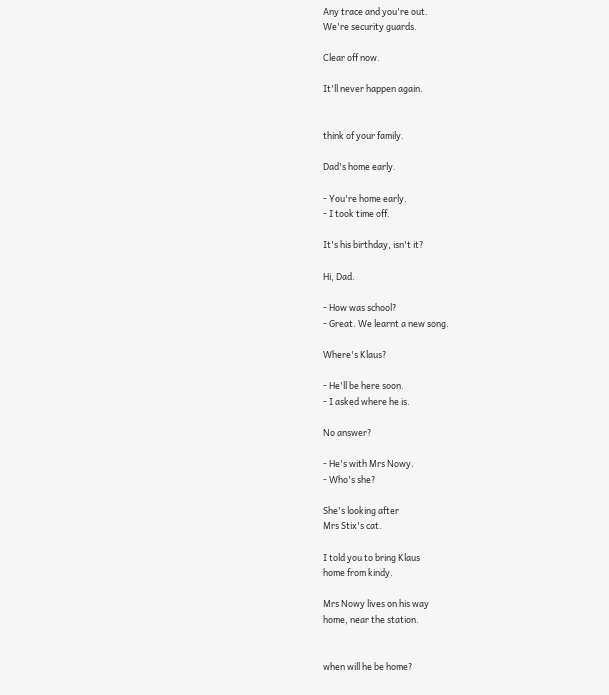Any trace and you're out.
We're security guards.

Clear off now.

It'll never happen again.


think of your family.

Dad's home early.

- You're home early.
- I took time off.

It's his birthday, isn't it?

Hi, Dad.

- How was school?
- Great. We learnt a new song.

Where's Klaus?

- He'll be here soon.
- I asked where he is.

No answer?

- He's with Mrs Nowy.
- Who's she?

She's looking after
Mrs Stix's cat.

I told you to bring Klaus
home from kindy.

Mrs Nowy lives on his way
home, near the station.


when will he be home?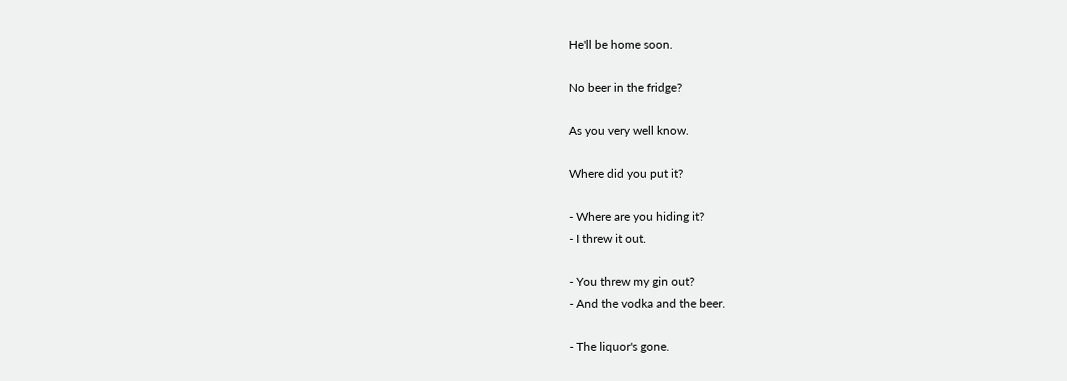He'll be home soon.

No beer in the fridge?

As you very well know.

Where did you put it?

- Where are you hiding it?
- I threw it out.

- You threw my gin out?
- And the vodka and the beer.

- The liquor's gone.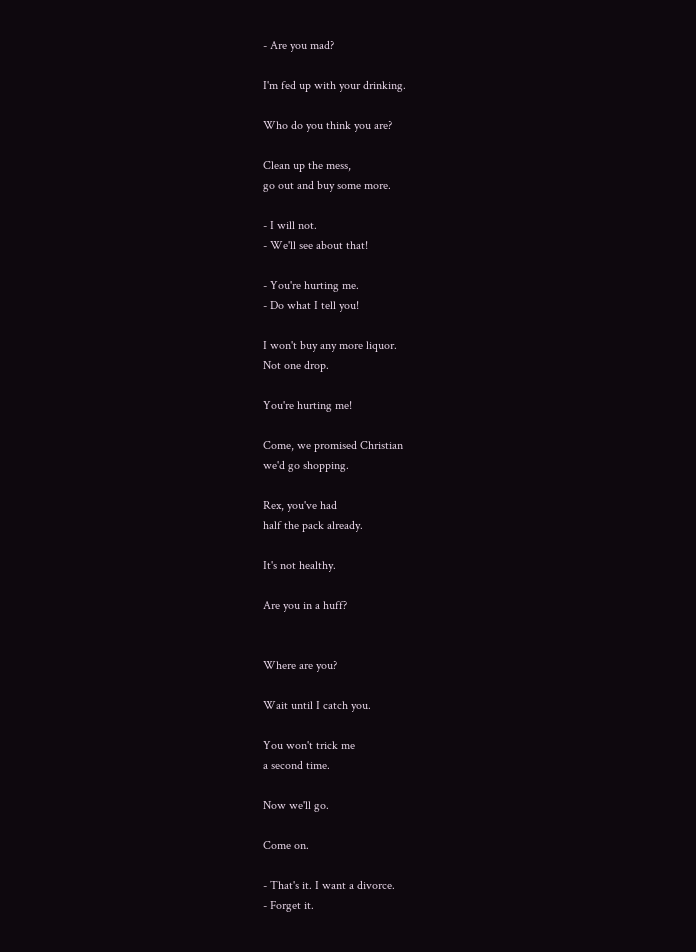- Are you mad?

I'm fed up with your drinking.

Who do you think you are?

Clean up the mess,
go out and buy some more.

- I will not.
- We'll see about that!

- You're hurting me.
- Do what I tell you!

I won't buy any more liquor.
Not one drop.

You're hurting me!

Come, we promised Christian
we'd go shopping.

Rex, you've had
half the pack already.

It's not healthy.

Are you in a huff?


Where are you?

Wait until I catch you.

You won't trick me
a second time.

Now we'll go.

Come on.

- That's it. I want a divorce.
- Forget it.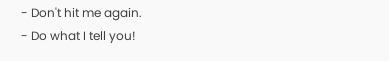- Don't hit me again.
- Do what I tell you!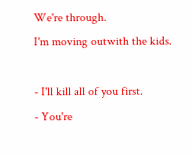We're through.
I'm moving outwith the kids.

- I'll kill all of you first.
- You're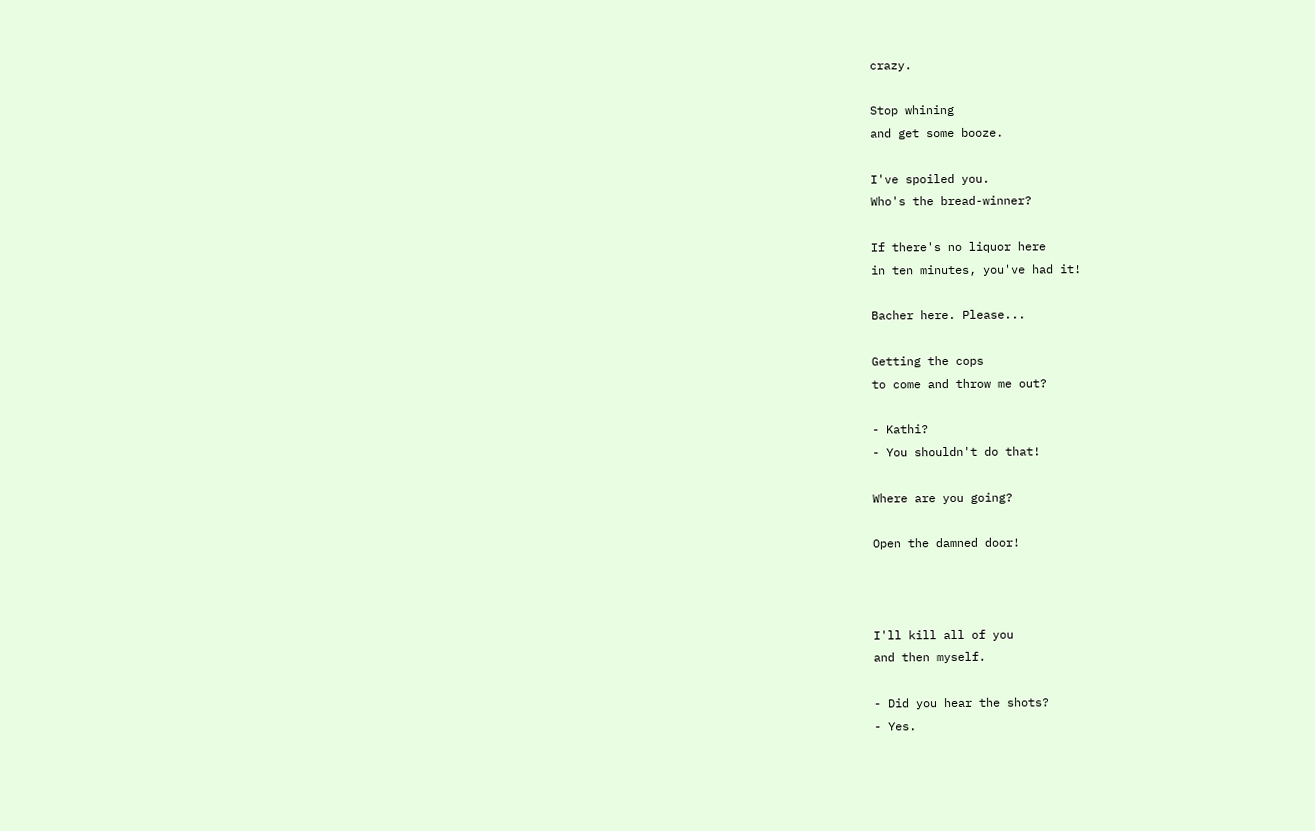crazy.

Stop whining
and get some booze.

I've spoiled you.
Who's the bread-winner?

If there's no liquor here
in ten minutes, you've had it!

Bacher here. Please...

Getting the cops
to come and throw me out?

- Kathi?
- You shouldn't do that!

Where are you going?

Open the damned door!



I'll kill all of you
and then myself.

- Did you hear the shots?
- Yes.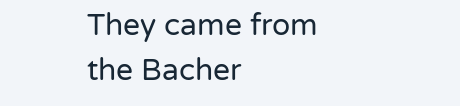They came from the Bacher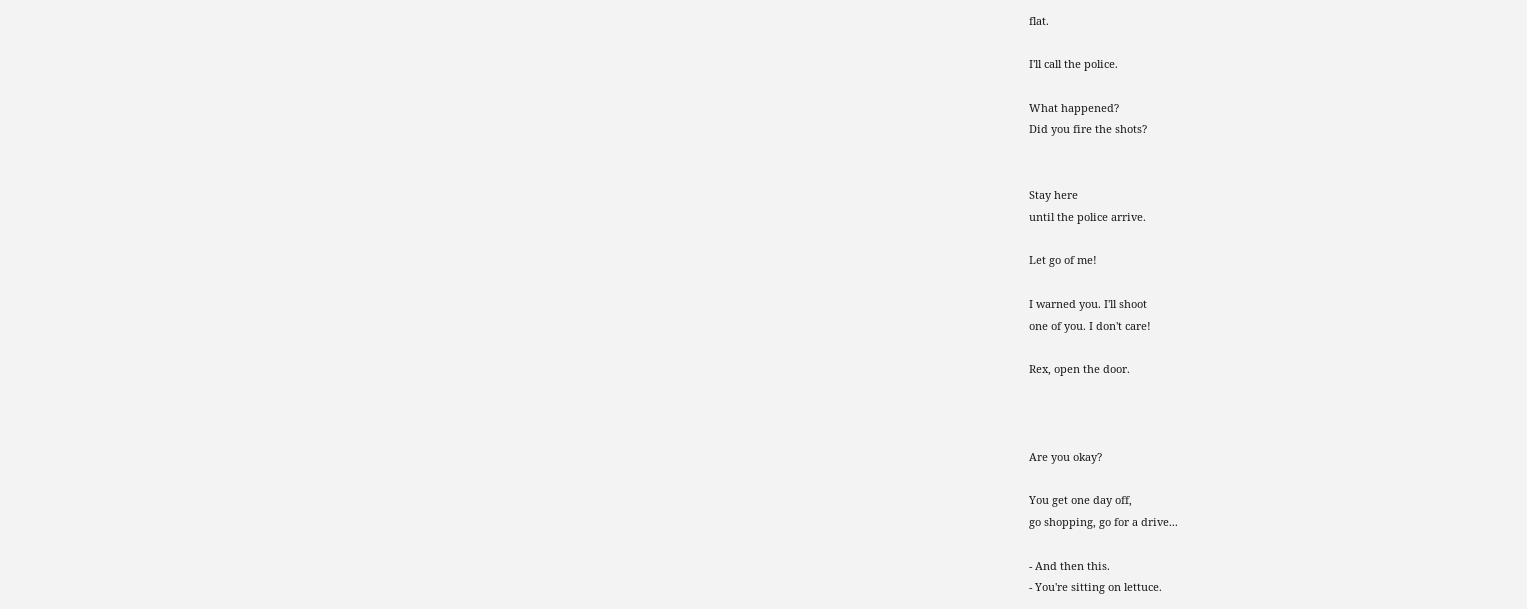flat.

I'll call the police.

What happened?
Did you fire the shots?


Stay here
until the police arrive.

Let go of me!

I warned you. I'll shoot
one of you. I don't care!

Rex, open the door.



Are you okay?

You get one day off,
go shopping, go for a drive...

- And then this.
- You're sitting on lettuce.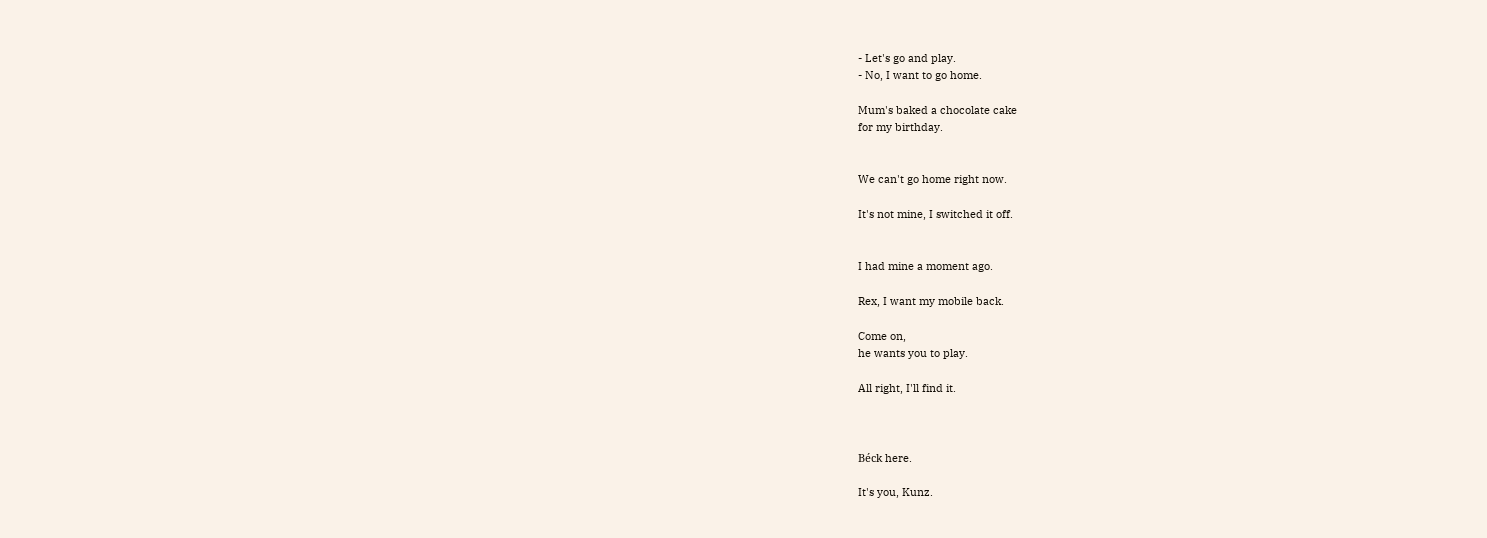- Let's go and play.
- No, I want to go home.

Mum's baked a chocolate cake
for my birthday.


We can't go home right now.

It's not mine, I switched it off.


I had mine a moment ago.

Rex, I want my mobile back.

Come on,
he wants you to play.

All right, I'll find it.



Béck here.

It's you, Kunz.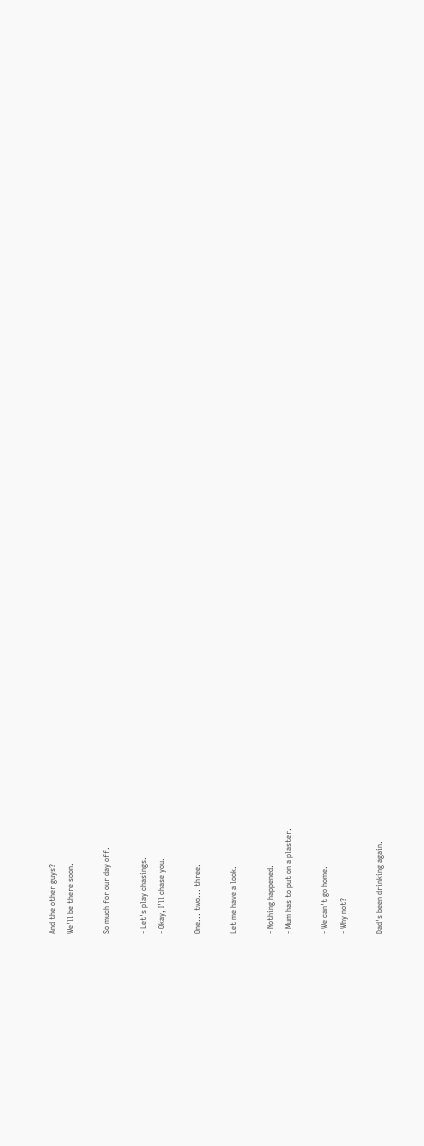And the other guys?
We'll be there soon.

So much for our day off.

- Let's play chasings.
- Okay, I'll chase you.

One... two... three.

Let me have a look.

- Nothing happened.
- Mum has to put on a plaster.

- We can't go home.
- Why not?

Dad's been drinking again.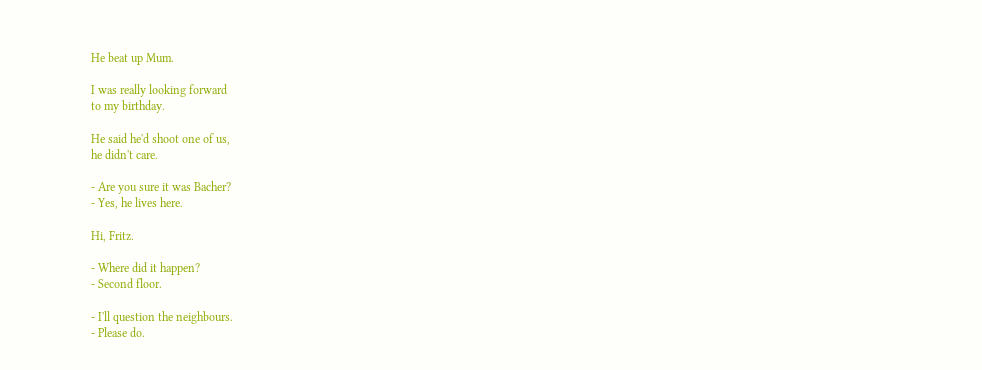He beat up Mum.

I was really looking forward
to my birthday.

He said he'd shoot one of us,
he didn't care.

- Are you sure it was Bacher?
- Yes, he lives here.

Hi, Fritz.

- Where did it happen?
- Second floor.

- I'll question the neighbours.
- Please do.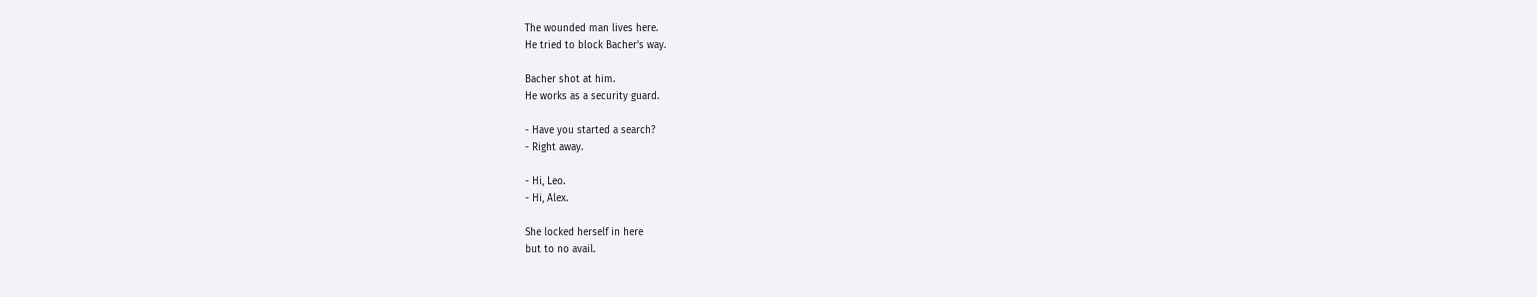The wounded man lives here.
He tried to block Bacher's way.

Bacher shot at him.
He works as a security guard.

- Have you started a search?
- Right away.

- Hi, Leo.
- Hi, Alex.

She locked herself in here
but to no avail.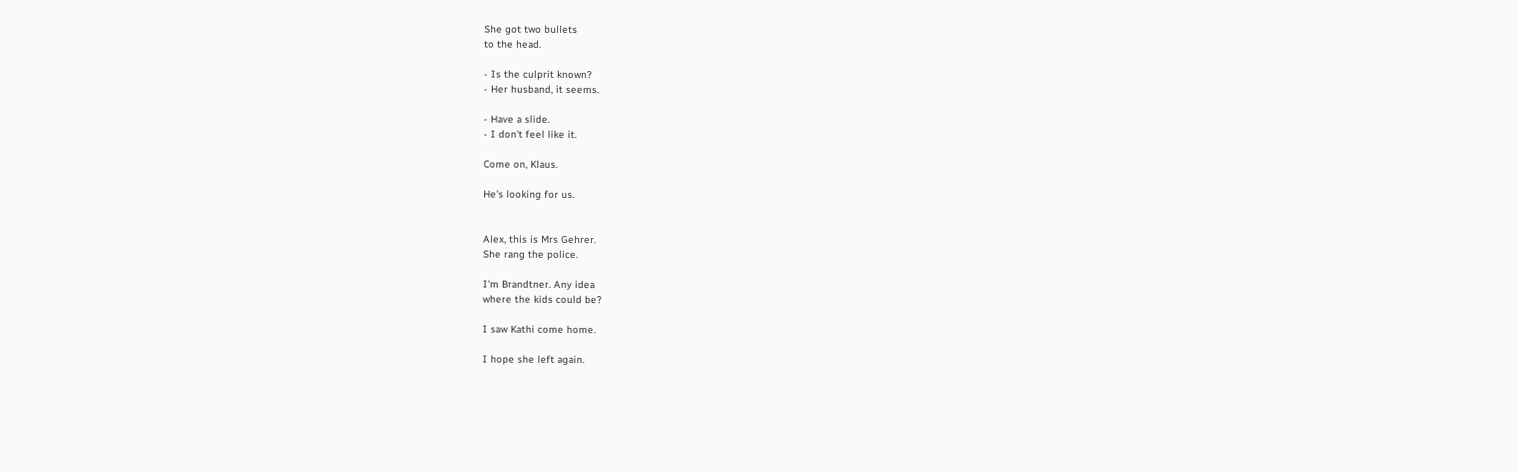She got two bullets
to the head.

- Is the culprit known?
- Her husband, it seems.

- Have a slide.
- I don't feel like it.

Come on, Klaus.

He's looking for us.


Alex, this is Mrs Gehrer.
She rang the police.

I'm Brandtner. Any idea
where the kids could be?

I saw Kathi come home.

I hope she left again.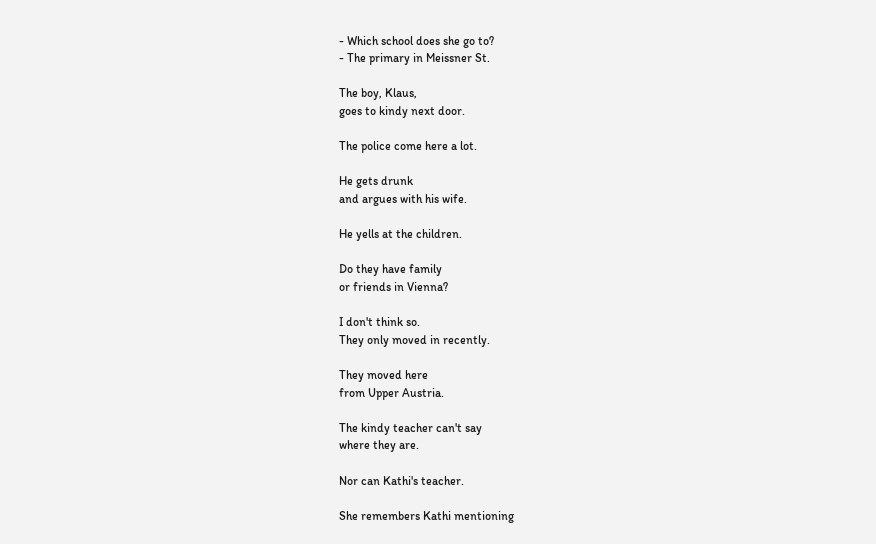- Which school does she go to?
- The primary in Meissner St.

The boy, Klaus,
goes to kindy next door.

The police come here a lot.

He gets drunk
and argues with his wife.

He yells at the children.

Do they have family
or friends in Vienna?

I don't think so.
They only moved in recently.

They moved here
from Upper Austria.

The kindy teacher can't say
where they are.

Nor can Kathi's teacher.

She remembers Kathi mentioning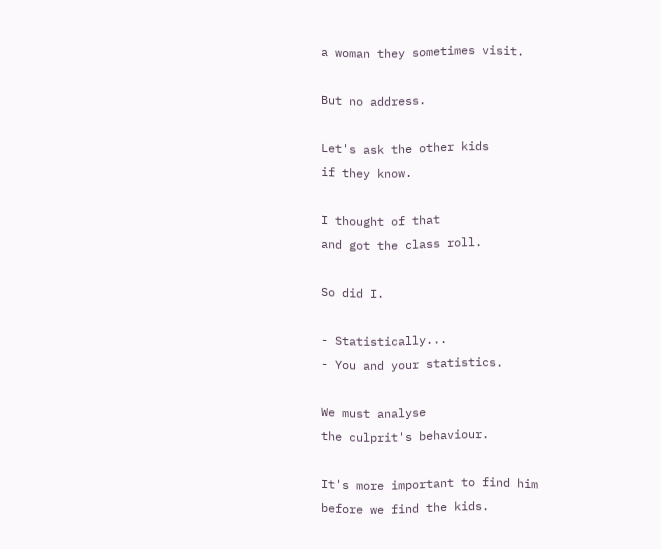a woman they sometimes visit.

But no address.

Let's ask the other kids
if they know.

I thought of that
and got the class roll.

So did I.

- Statistically...
- You and your statistics.

We must analyse
the culprit's behaviour.

It's more important to find him
before we find the kids.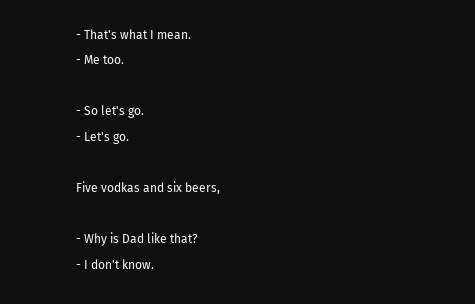- That's what I mean.
- Me too.

- So let's go.
- Let's go.

Five vodkas and six beers,

- Why is Dad like that?
- I don't know.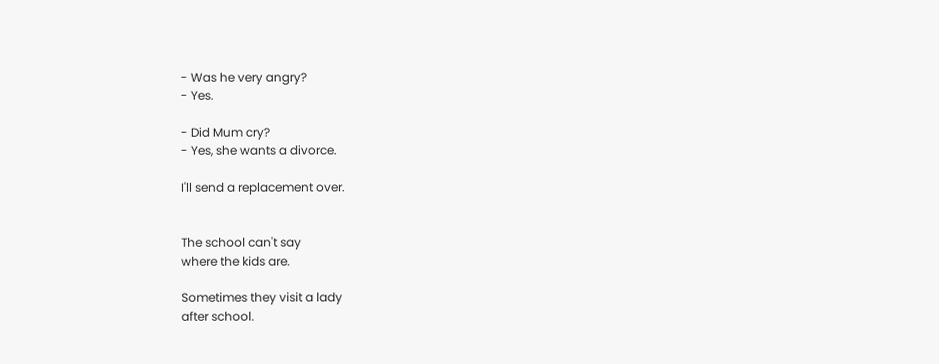- Was he very angry?
- Yes.

- Did Mum cry?
- Yes, she wants a divorce.

I'll send a replacement over.


The school can't say
where the kids are.

Sometimes they visit a lady
after school.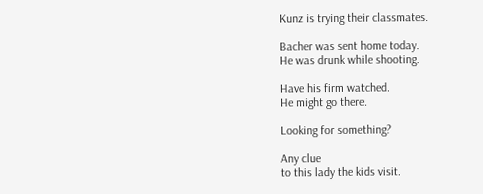Kunz is trying their classmates.

Bacher was sent home today.
He was drunk while shooting.

Have his firm watched.
He might go there.

Looking for something?

Any clue
to this lady the kids visit.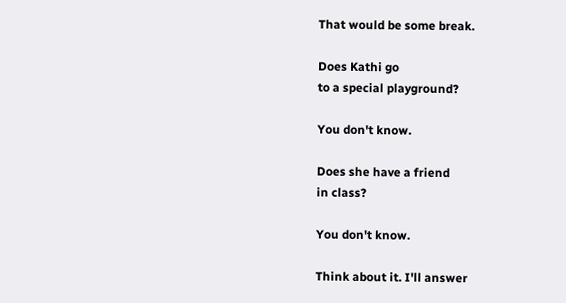That would be some break.

Does Kathi go
to a special playground?

You don't know.

Does she have a friend
in class?

You don't know.

Think about it. I'll answer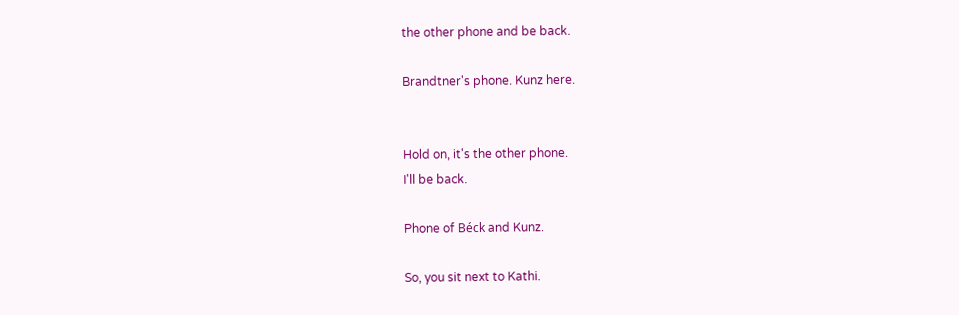the other phone and be back.

Brandtner's phone. Kunz here.


Hold on, it's the other phone.
I'll be back.

Phone of Béck and Kunz.

So, you sit next to Kathi.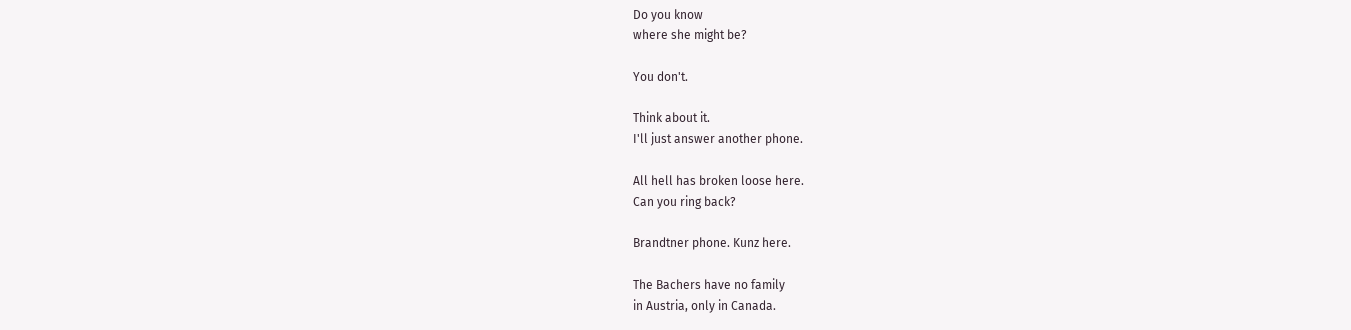Do you know
where she might be?

You don't.

Think about it.
I'll just answer another phone.

All hell has broken loose here.
Can you ring back?

Brandtner phone. Kunz here.

The Bachers have no family
in Austria, only in Canada.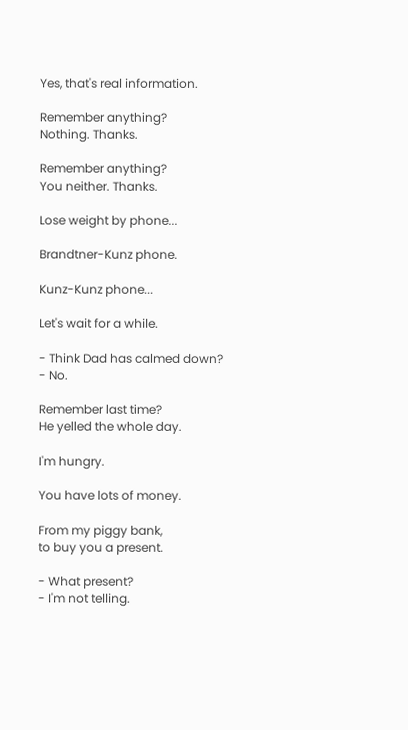Yes, that's real information.

Remember anything?
Nothing. Thanks.

Remember anything?
You neither. Thanks.

Lose weight by phone...

Brandtner-Kunz phone.

Kunz-Kunz phone...

Let's wait for a while.

- Think Dad has calmed down?
- No.

Remember last time?
He yelled the whole day.

I'm hungry.

You have lots of money.

From my piggy bank,
to buy you a present.

- What present?
- I'm not telling.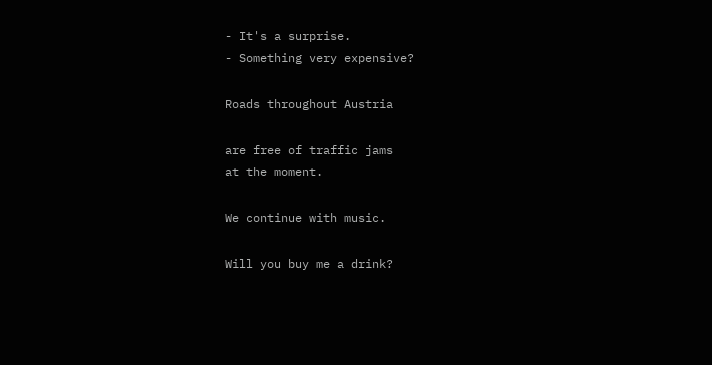- It's a surprise.
- Something very expensive?

Roads throughout Austria

are free of traffic jams
at the moment.

We continue with music.

Will you buy me a drink?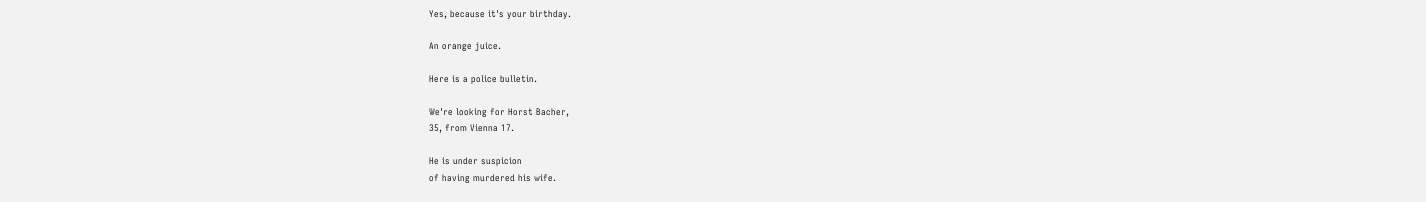Yes, because it's your birthday.

An orange juice.

Here is a police bulletin.

We're looking for Horst Bacher,
35, from Vienna 17.

He is under suspicion
of having murdered his wife.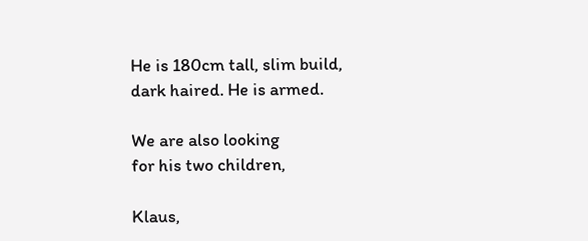He is 180cm tall, slim build,
dark haired. He is armed.

We are also looking
for his two children,

Klaus,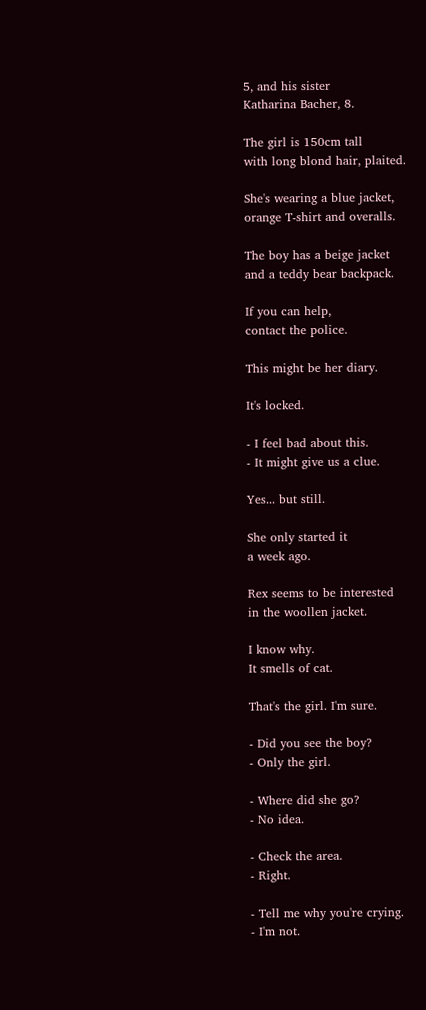5, and his sister
Katharina Bacher, 8.

The girl is 150cm tall
with long blond hair, plaited.

She's wearing a blue jacket,
orange T-shirt and overalls.

The boy has a beige jacket
and a teddy bear backpack.

If you can help,
contact the police.

This might be her diary.

It's locked.

- I feel bad about this.
- It might give us a clue.

Yes... but still.

She only started it
a week ago.

Rex seems to be interested
in the woollen jacket.

I know why.
It smells of cat.

That's the girl. I'm sure.

- Did you see the boy?
- Only the girl.

- Where did she go?
- No idea.

- Check the area.
- Right.

- Tell me why you're crying.
- I'm not.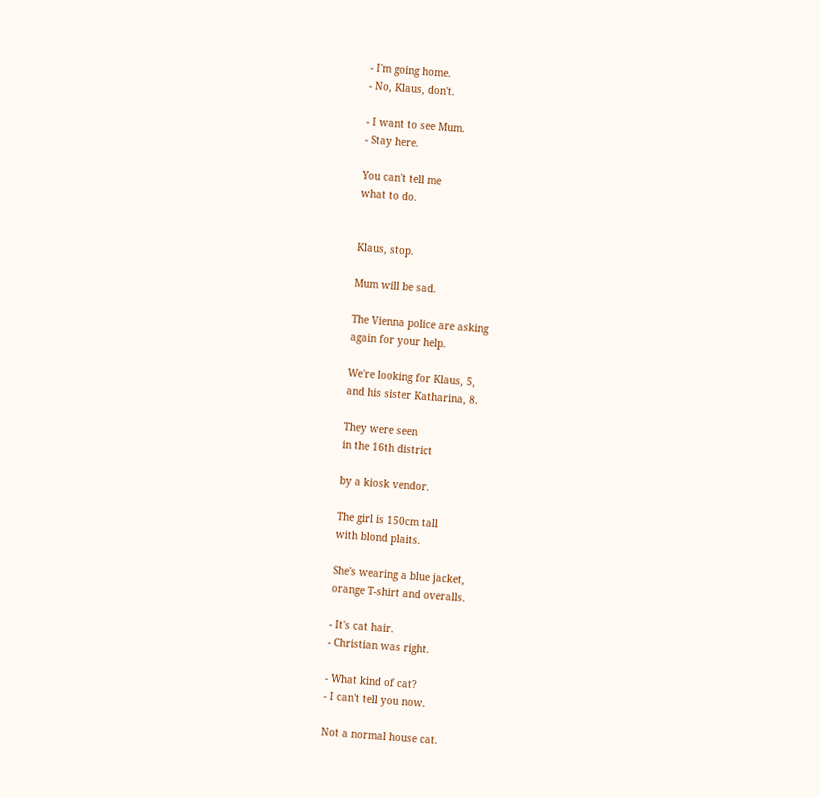- I'm going home.
- No, Klaus, don't.

- I want to see Mum.
- Stay here.

You can't tell me
what to do.


Klaus, stop.

Mum will be sad.

The Vienna police are asking
again for your help.

We're looking for Klaus, 5,
and his sister Katharina, 8.

They were seen
in the 16th district

by a kiosk vendor.

The girl is 150cm tall
with blond plaits.

She's wearing a blue jacket,
orange T-shirt and overalls.

- It's cat hair.
- Christian was right.

- What kind of cat?
- I can't tell you now.

Not a normal house cat.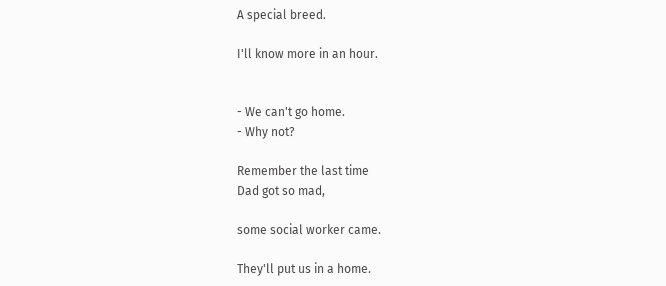A special breed.

I'll know more in an hour.


- We can't go home.
- Why not?

Remember the last time
Dad got so mad,

some social worker came.

They'll put us in a home.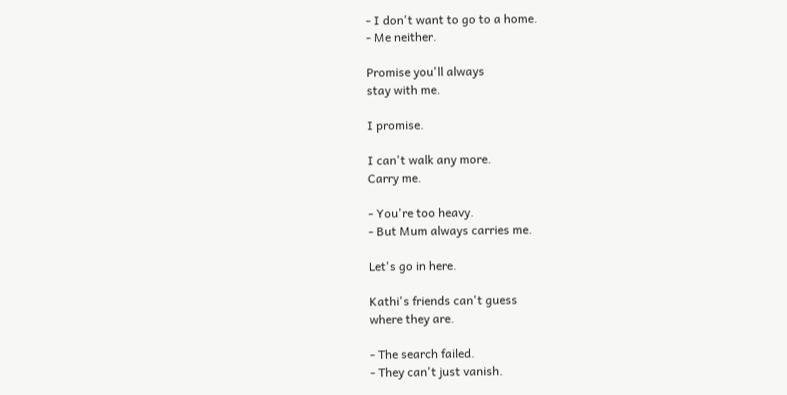- I don't want to go to a home.
- Me neither.

Promise you'll always
stay with me.

I promise.

I can't walk any more.
Carry me.

- You're too heavy.
- But Mum always carries me.

Let's go in here.

Kathi's friends can't guess
where they are.

- The search failed.
- They can't just vanish.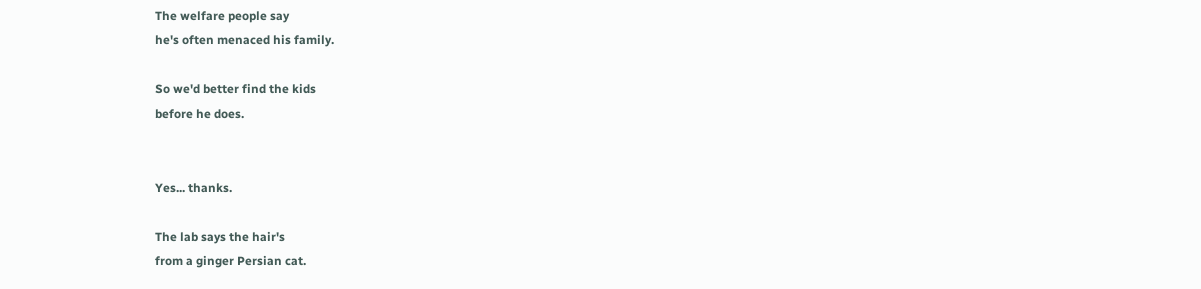The welfare people say
he's often menaced his family.

So we'd better find the kids
before he does.


Yes... thanks.

The lab says the hair's
from a ginger Persian cat.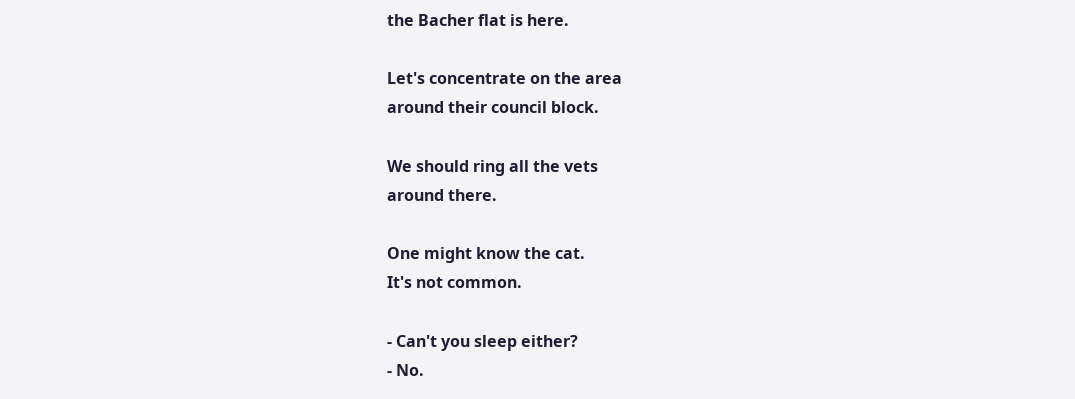the Bacher flat is here.

Let's concentrate on the area
around their council block.

We should ring all the vets
around there.

One might know the cat.
It's not common.

- Can't you sleep either?
- No.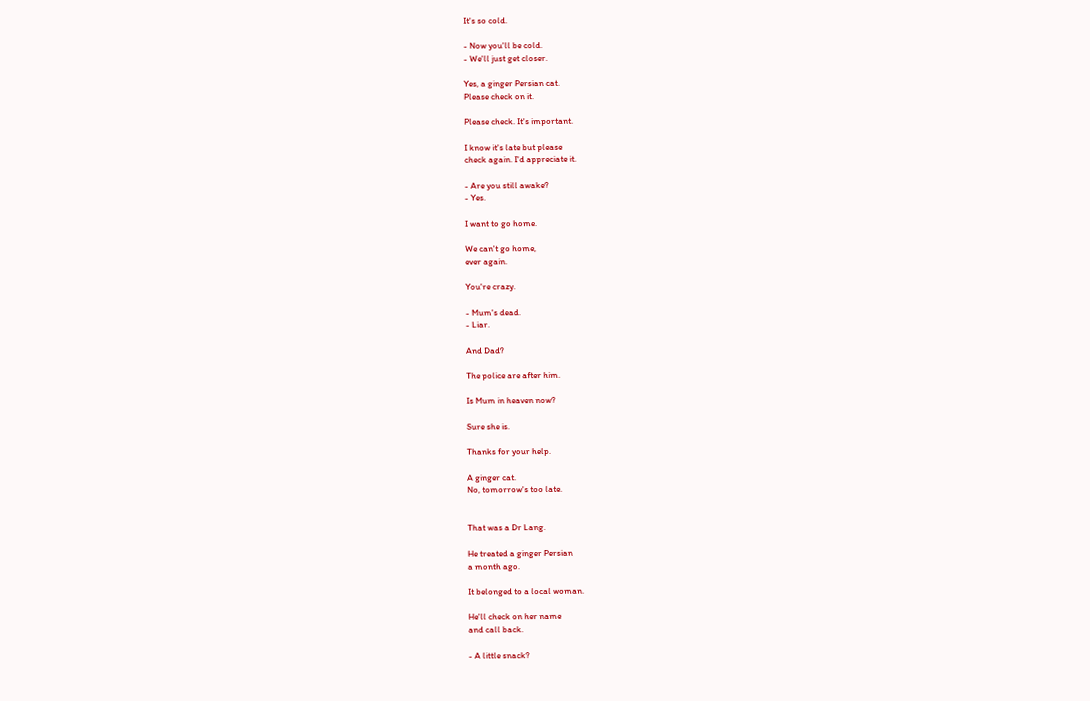It's so cold.

- Now you'll be cold.
- We'll just get closer.

Yes, a ginger Persian cat.
Please check on it.

Please check. It's important.

I know it's late but please
check again. I'd appreciate it.

- Are you still awake?
- Yes.

I want to go home.

We can't go home,
ever again.

You're crazy.

- Mum's dead.
- Liar.

And Dad?

The police are after him.

Is Mum in heaven now?

Sure she is.

Thanks for your help.

A ginger cat.
No, tomorrow's too late.


That was a Dr Lang.

He treated a ginger Persian
a month ago.

It belonged to a local woman.

He'll check on her name
and call back.

- A little snack?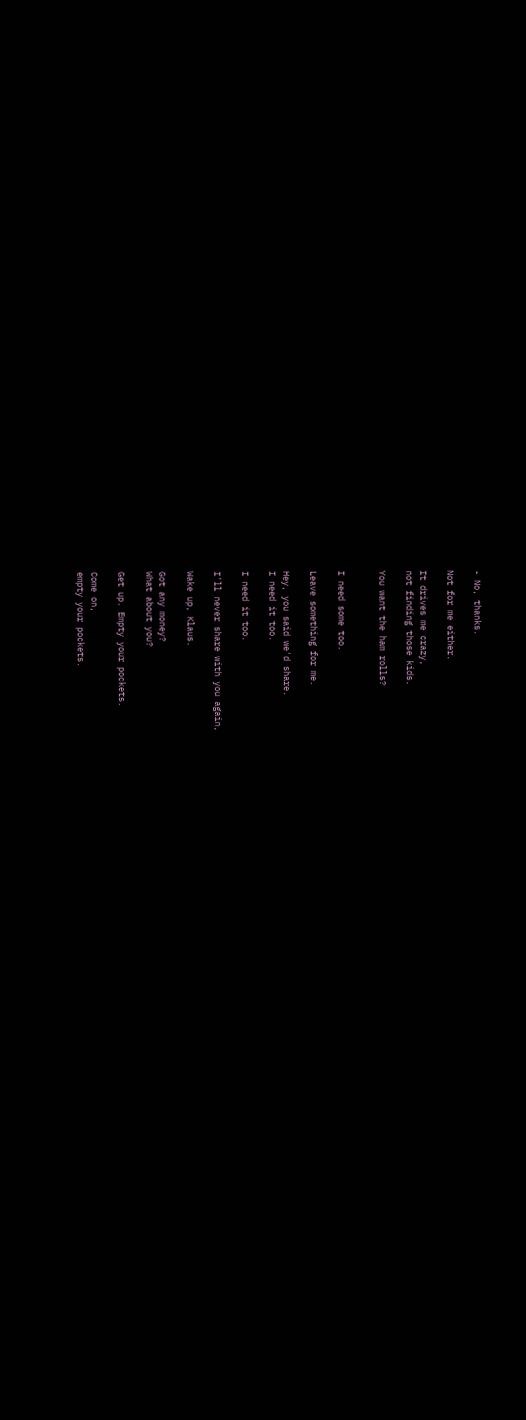- No, thanks.

Not for me either.

It drives me crazy,
not finding those kids.

You want the ham rolls?


I need some too.

Leave something for me.

Hey, you said we'd share.
I need it too.

I need it too.

I'll never share with you again,

Wake up, Klaus.

Got any money?
What about you?

Get up. Empty your pockets.

Come on,
empty your pockets.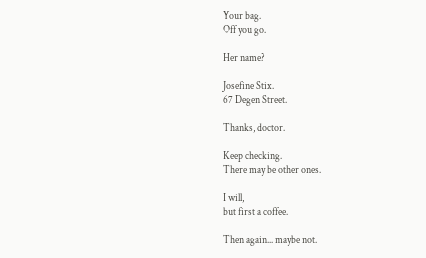Your bag.
Off you go.

Her name?

Josefine Stix.
67 Degen Street.

Thanks, doctor.

Keep checking.
There may be other ones.

I will,
but first a coffee.

Then again... maybe not.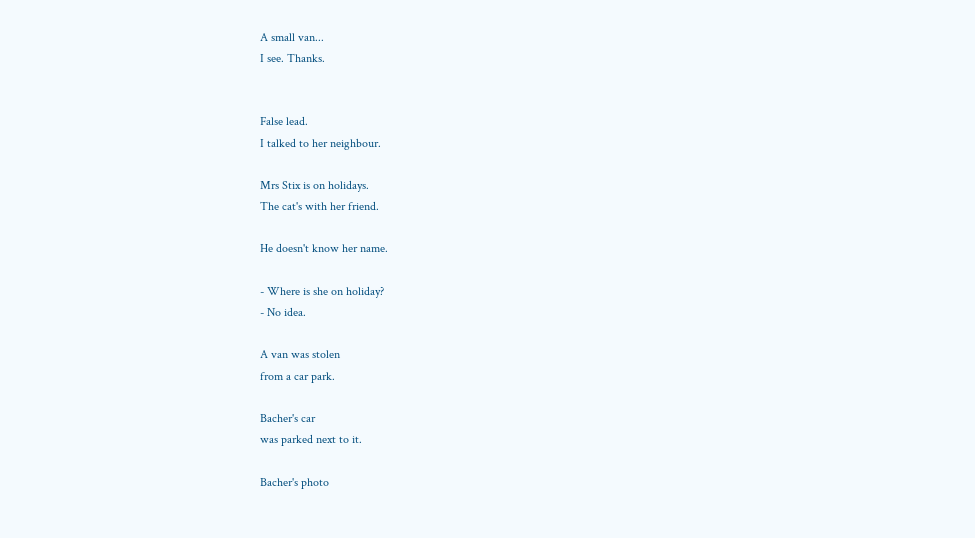A small van...
I see. Thanks.


False lead.
I talked to her neighbour.

Mrs Stix is on holidays.
The cat's with her friend.

He doesn't know her name.

- Where is she on holiday?
- No idea.

A van was stolen
from a car park.

Bacher's car
was parked next to it.

Bacher's photo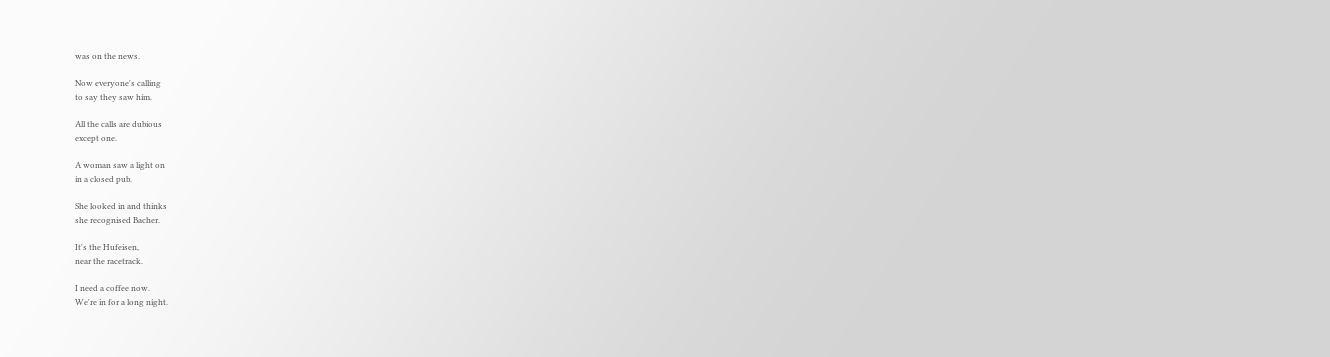was on the news.

Now everyone's calling
to say they saw him.

All the calls are dubious
except one.

A woman saw a light on
in a closed pub.

She looked in and thinks
she recognised Bacher.

It's the Hufeisen,
near the racetrack.

I need a coffee now.
We're in for a long night.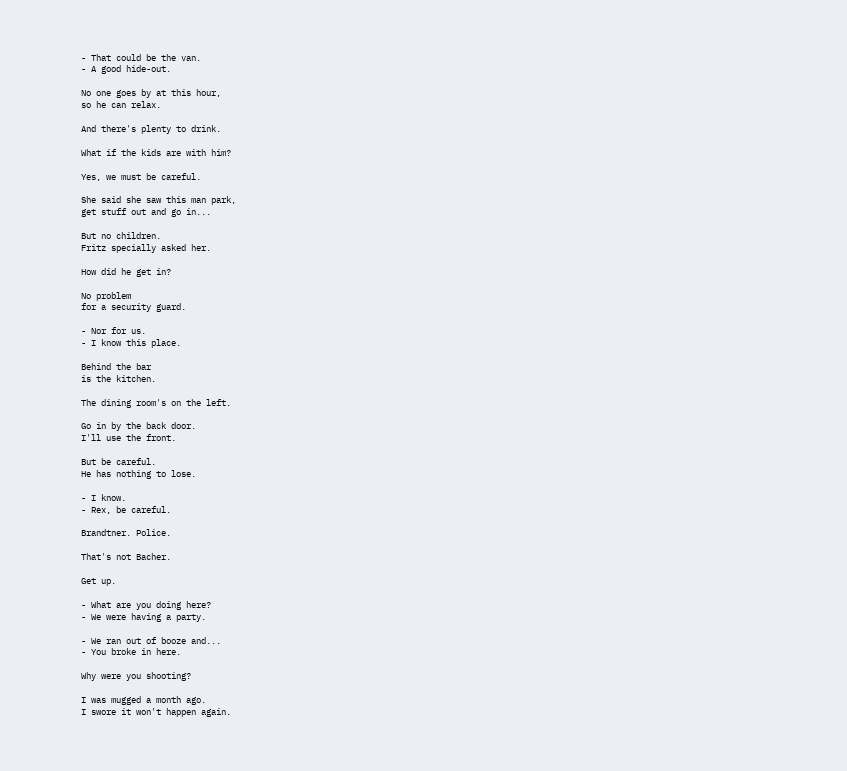- That could be the van.
- A good hide-out.

No one goes by at this hour,
so he can relax.

And there's plenty to drink.

What if the kids are with him?

Yes, we must be careful.

She said she saw this man park,
get stuff out and go in...

But no children.
Fritz specially asked her.

How did he get in?

No problem
for a security guard.

- Nor for us.
- I know this place.

Behind the bar
is the kitchen.

The dining room's on the left.

Go in by the back door.
I'll use the front.

But be careful.
He has nothing to lose.

- I know.
- Rex, be careful.

Brandtner. Police.

That's not Bacher.

Get up.

- What are you doing here?
- We were having a party.

- We ran out of booze and...
- You broke in here.

Why were you shooting?

I was mugged a month ago.
I swore it won't happen again.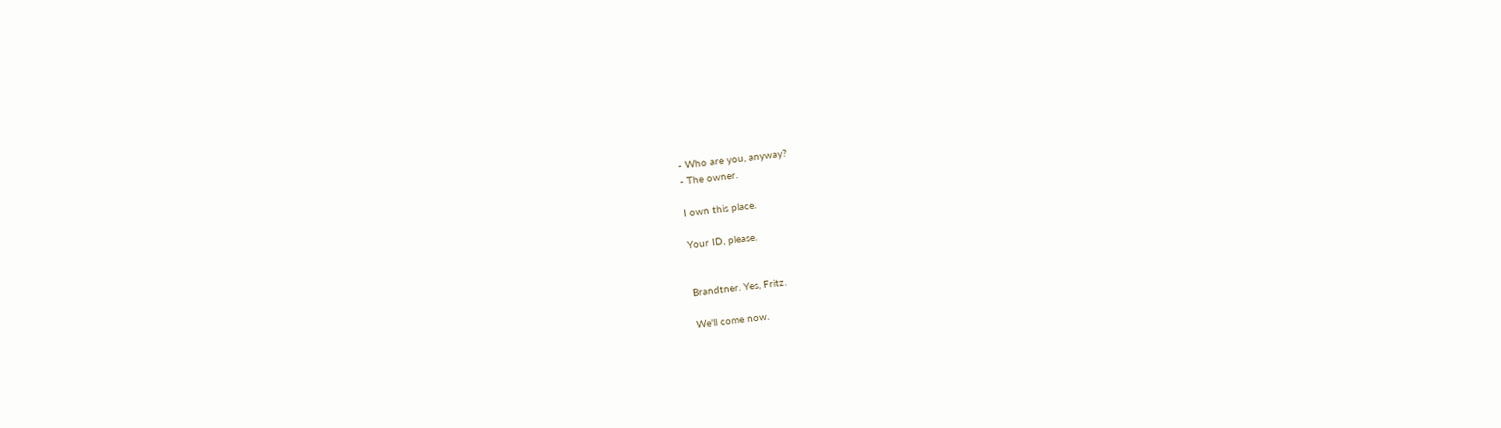- Who are you, anyway?
- The owner.

I own this place.

Your ID, please.


Brandtner. Yes, Fritz.

We'll come now.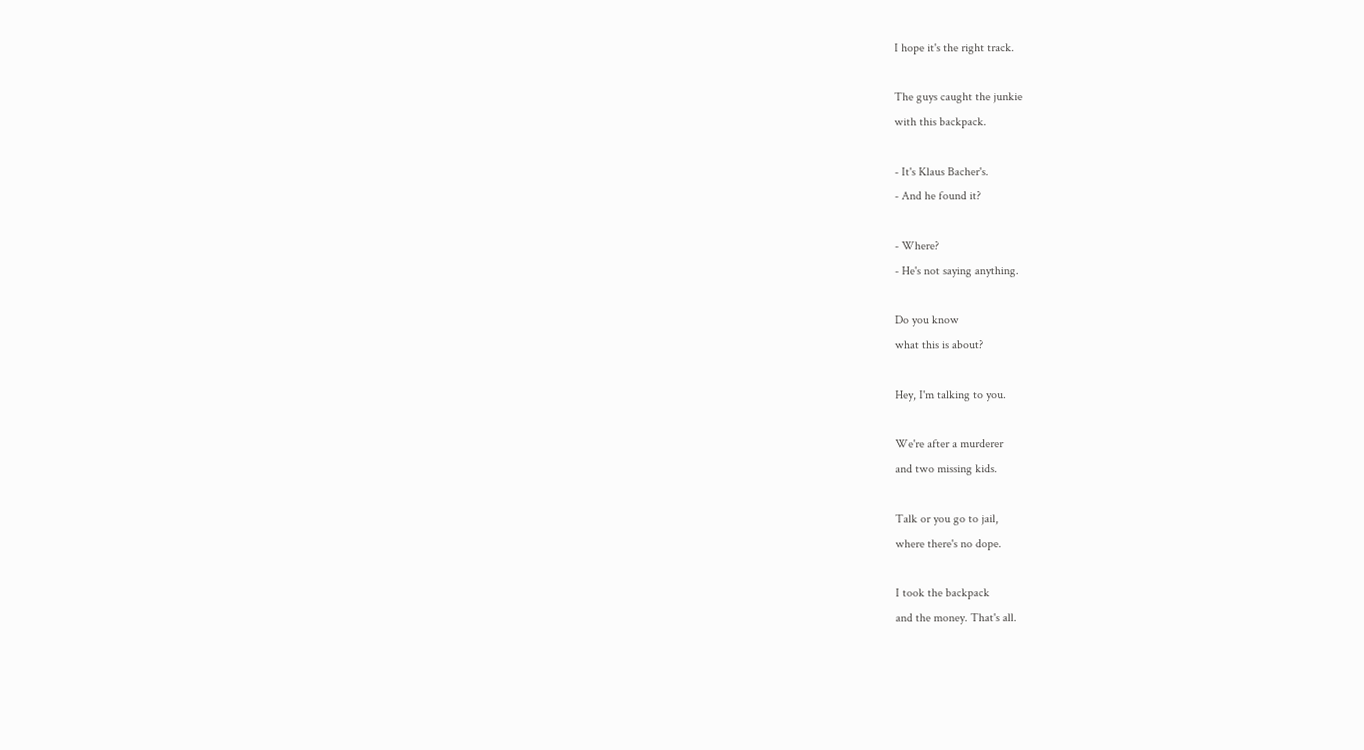I hope it's the right track.

The guys caught the junkie
with this backpack.

- It's Klaus Bacher's.
- And he found it?

- Where?
- He's not saying anything.

Do you know
what this is about?

Hey, I'm talking to you.

We're after a murderer
and two missing kids.

Talk or you go to jail,
where there's no dope.

I took the backpack
and the money. That's all.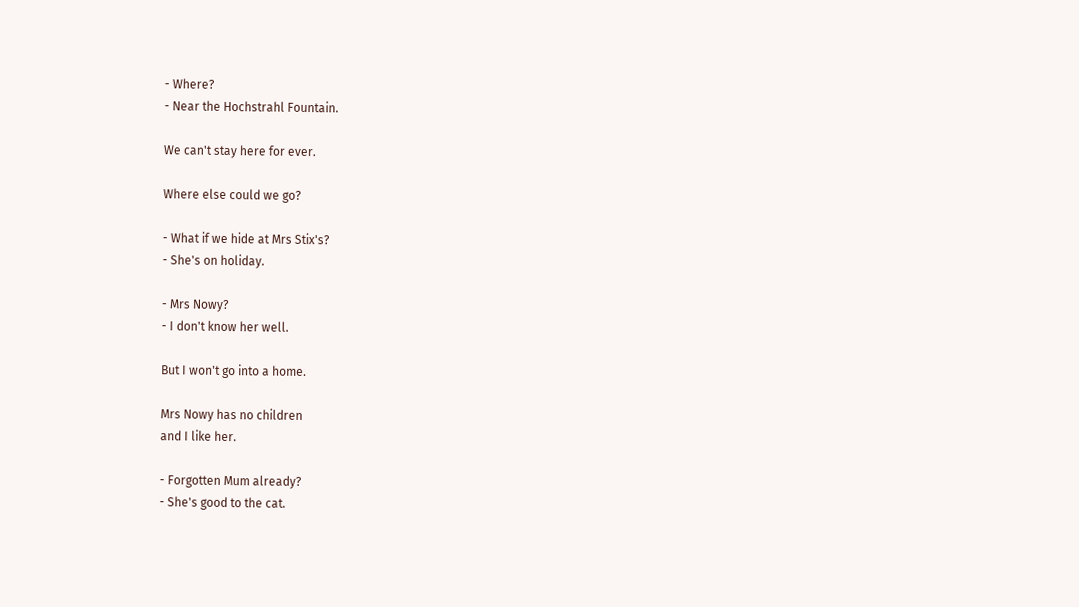- Where?
- Near the Hochstrahl Fountain.

We can't stay here for ever.

Where else could we go?

- What if we hide at Mrs Stix's?
- She's on holiday.

- Mrs Nowy?
- I don't know her well.

But I won't go into a home.

Mrs Nowy has no children
and I like her.

- Forgotten Mum already?
- She's good to the cat.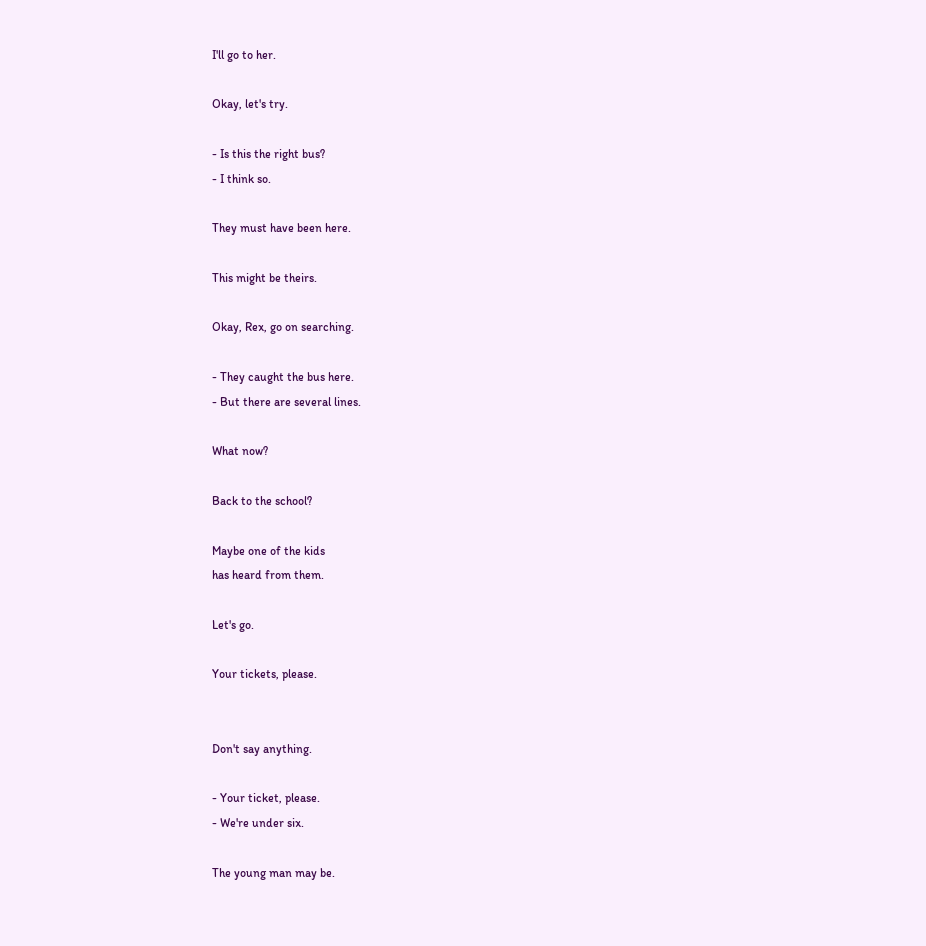I'll go to her.

Okay, let's try.

- Is this the right bus?
- I think so.

They must have been here.

This might be theirs.

Okay, Rex, go on searching.

- They caught the bus here.
- But there are several lines.

What now?

Back to the school?

Maybe one of the kids
has heard from them.

Let's go.

Your tickets, please.


Don't say anything.

- Your ticket, please.
- We're under six.

The young man may be.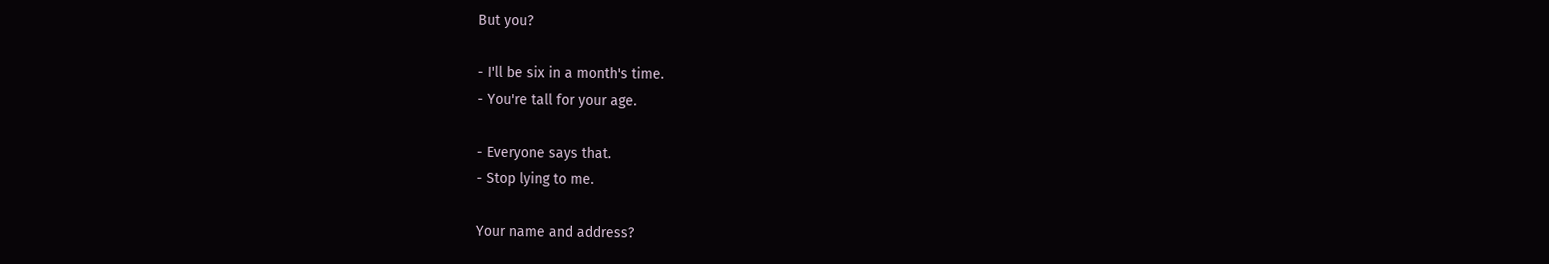But you?

- I'll be six in a month's time.
- You're tall for your age.

- Everyone says that.
- Stop lying to me.

Your name and address?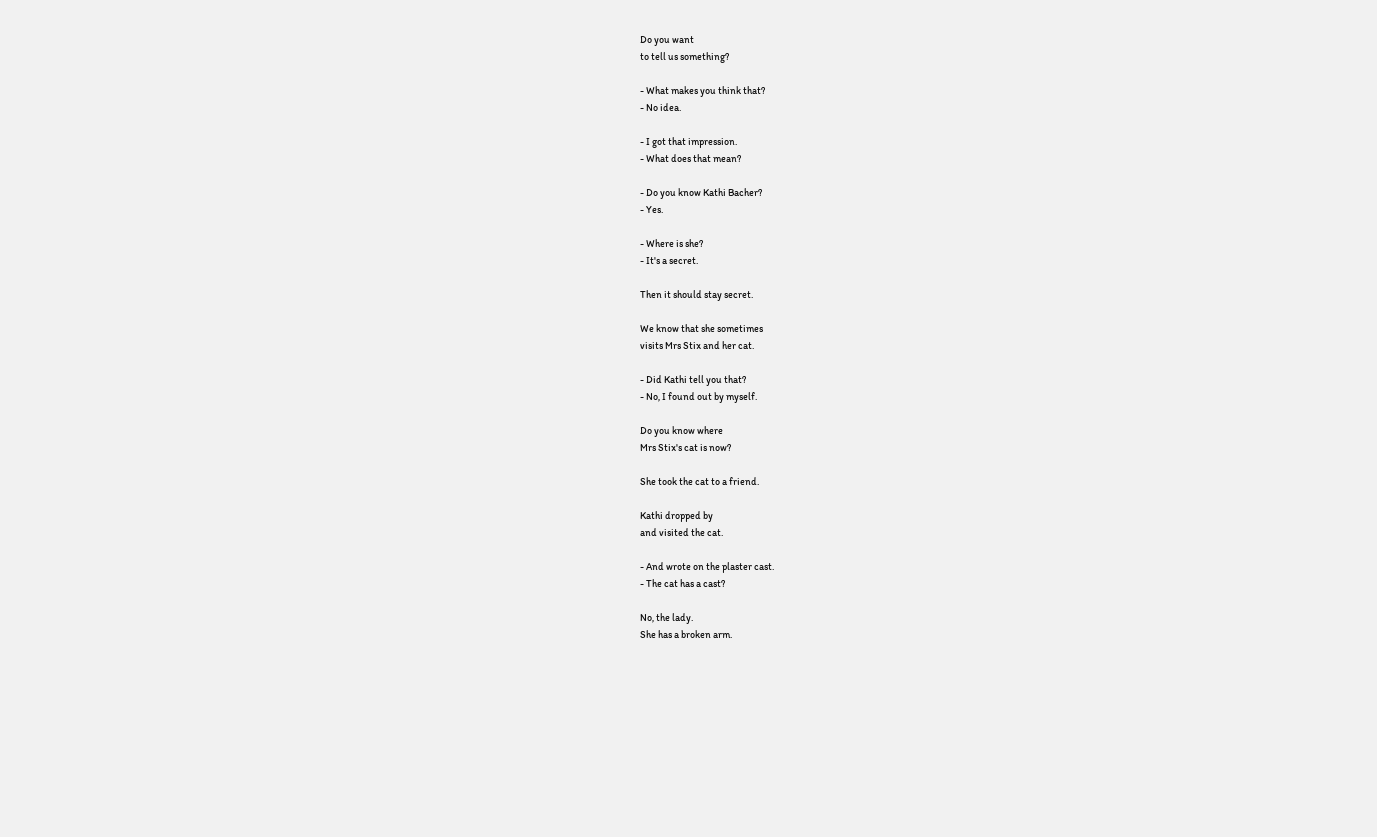Do you want
to tell us something?

- What makes you think that?
- No idea.

- I got that impression.
- What does that mean?

- Do you know Kathi Bacher?
- Yes.

- Where is she?
- It's a secret.

Then it should stay secret.

We know that she sometimes
visits Mrs Stix and her cat.

- Did Kathi tell you that?
- No, I found out by myself.

Do you know where
Mrs Stix's cat is now?

She took the cat to a friend.

Kathi dropped by
and visited the cat.

- And wrote on the plaster cast.
- The cat has a cast?

No, the lady.
She has a broken arm.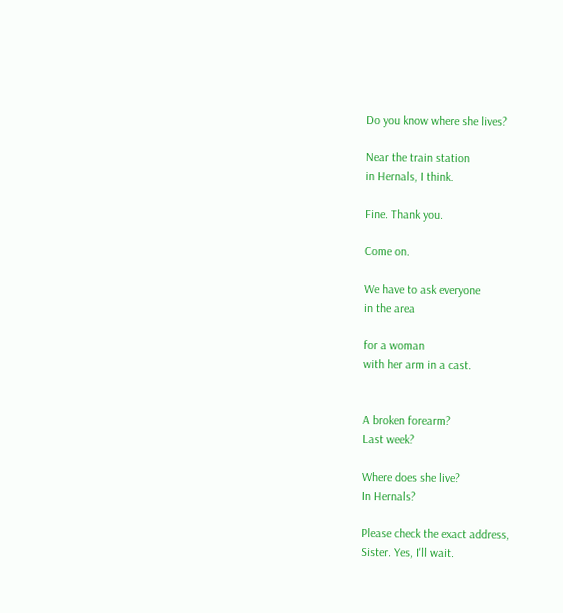Do you know where she lives?

Near the train station
in Hernals, I think.

Fine. Thank you.

Come on.

We have to ask everyone
in the area

for a woman
with her arm in a cast.


A broken forearm?
Last week?

Where does she live?
In Hernals?

Please check the exact address,
Sister. Yes, I'll wait.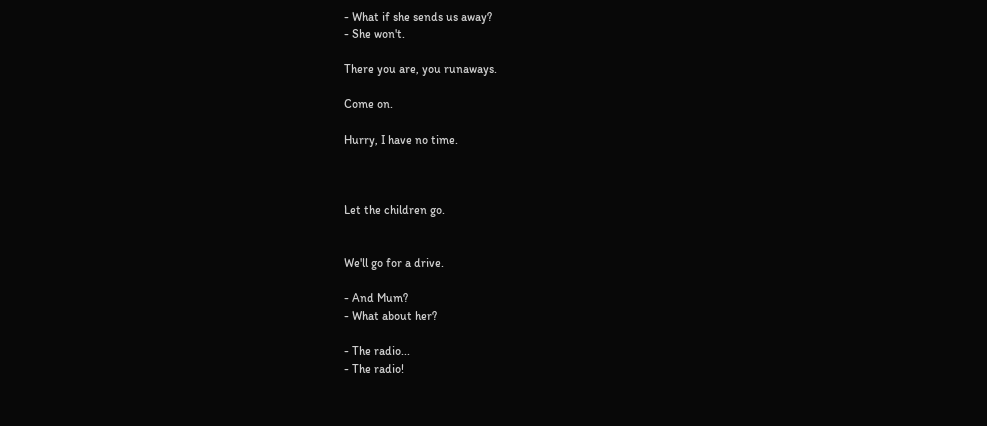- What if she sends us away?
- She won't.

There you are, you runaways.

Come on.

Hurry, I have no time.



Let the children go.


We'll go for a drive.

- And Mum?
- What about her?

- The radio...
- The radio!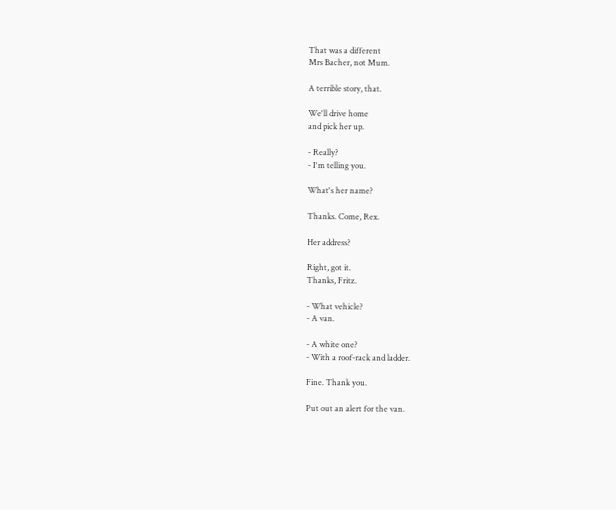That was a different
Mrs Bacher, not Mum.

A terrible story, that.

We'll drive home
and pick her up.

- Really?
- I'm telling you.

What's her name?

Thanks. Come, Rex.

Her address?

Right, got it.
Thanks, Fritz.

- What vehicle?
- A van.

- A white one?
- With a roof-rack and ladder.

Fine. Thank you.

Put out an alert for the van.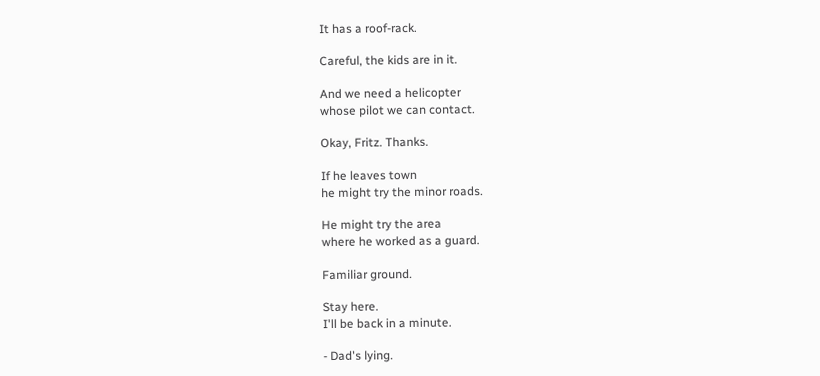It has a roof-rack.

Careful, the kids are in it.

And we need a helicopter
whose pilot we can contact.

Okay, Fritz. Thanks.

If he leaves town
he might try the minor roads.

He might try the area
where he worked as a guard.

Familiar ground.

Stay here.
I'll be back in a minute.

- Dad's lying.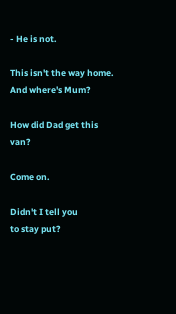- He is not.

This isn't the way home.
And where's Mum?

How did Dad get this van?

Come on.

Didn't I tell you
to stay put?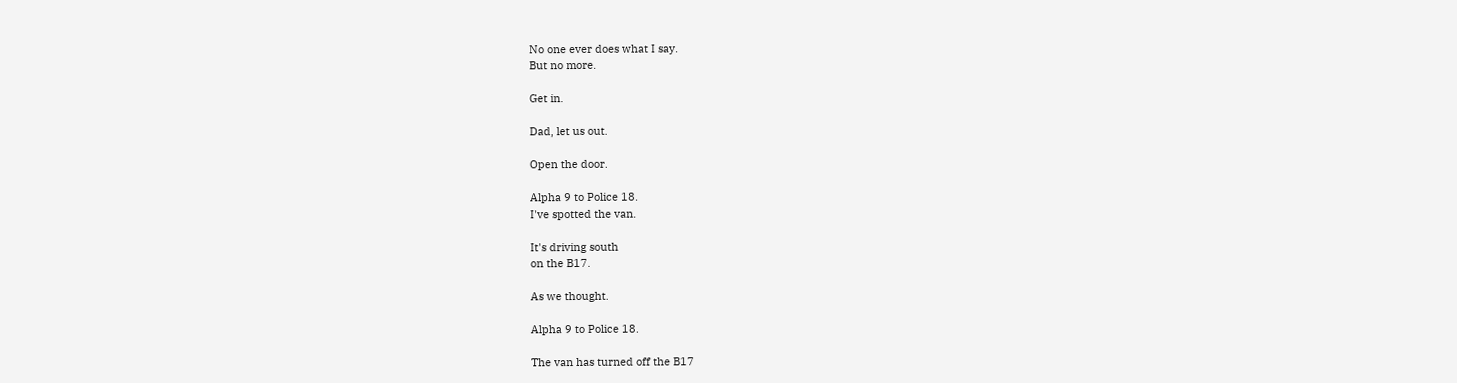No one ever does what I say.
But no more.

Get in.

Dad, let us out.

Open the door.

Alpha 9 to Police 18.
I've spotted the van.

It's driving south
on the B17.

As we thought.

Alpha 9 to Police 18.

The van has turned off the B17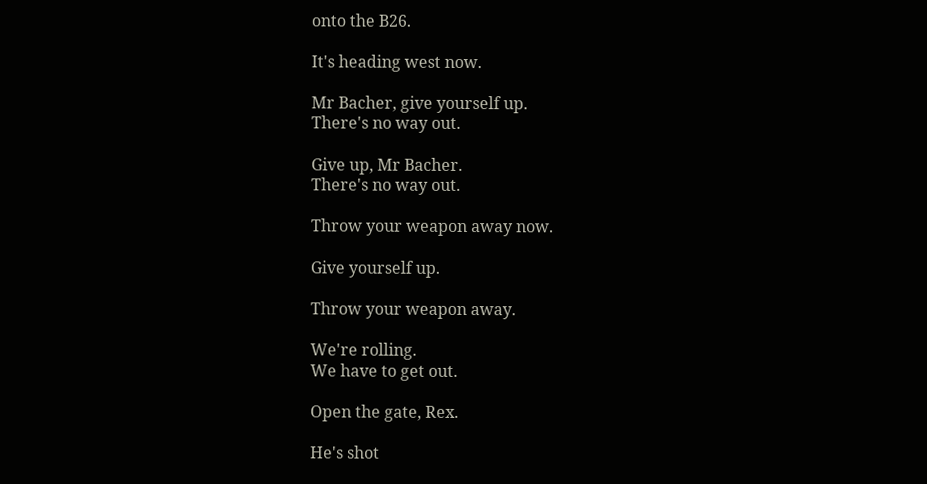onto the B26.

It's heading west now.

Mr Bacher, give yourself up.
There's no way out.

Give up, Mr Bacher.
There's no way out.

Throw your weapon away now.

Give yourself up.

Throw your weapon away.

We're rolling.
We have to get out.

Open the gate, Rex.

He's shot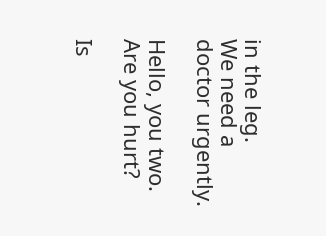in the leg.
We need a doctor urgently.

Hello, you two. Are you hurt?

Is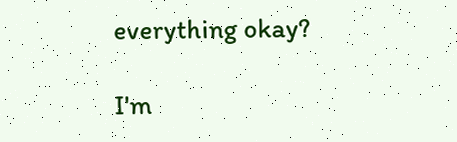everything okay?

I'm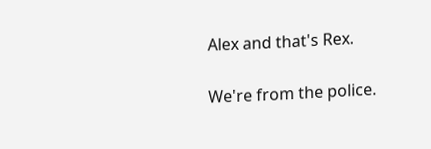Alex and that's Rex.

We're from the police.